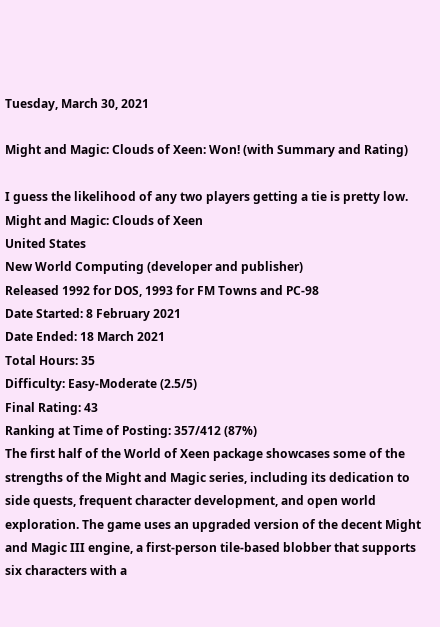Tuesday, March 30, 2021

Might and Magic: Clouds of Xeen: Won! (with Summary and Rating)

I guess the likelihood of any two players getting a tie is pretty low.
Might and Magic: Clouds of Xeen
United States
New World Computing (developer and publisher)
Released 1992 for DOS, 1993 for FM Towns and PC-98
Date Started: 8 February 2021
Date Ended: 18 March 2021
Total Hours: 35
Difficulty: Easy-Moderate (2.5/5)
Final Rating: 43
Ranking at Time of Posting: 357/412 (87%)
The first half of the World of Xeen package showcases some of the strengths of the Might and Magic series, including its dedication to side quests, frequent character development, and open world exploration. The game uses an upgraded version of the decent Might and Magic III engine, a first-person tile-based blobber that supports six characters with a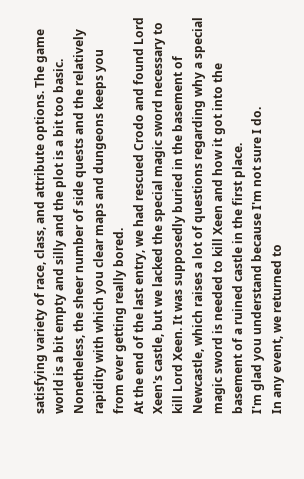satisfying variety of race, class, and attribute options. The game world is a bit empty and silly and the plot is a bit too basic. Nonetheless, the sheer number of side quests and the relatively rapidity with which you clear maps and dungeons keeps you from ever getting really bored.
At the end of the last entry, we had rescued Crodo and found Lord Xeen's castle, but we lacked the special magic sword necessary to kill Lord Xeen. It was supposedly buried in the basement of Newcastle, which raises a lot of questions regarding why a special magic sword is needed to kill Xeen and how it got into the basement of a ruined castle in the first place.
I'm glad you understand because I'm not sure I do.
In any event, we returned to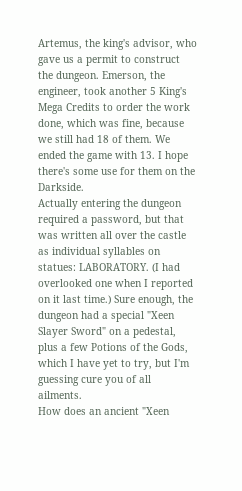Artemus, the king's advisor, who gave us a permit to construct the dungeon. Emerson, the engineer, took another 5 King's Mega Credits to order the work done, which was fine, because we still had 18 of them. We ended the game with 13. I hope there's some use for them on the Darkside.
Actually entering the dungeon required a password, but that was written all over the castle as individual syllables on statues: LABORATORY. (I had overlooked one when I reported on it last time.) Sure enough, the dungeon had a special "Xeen Slayer Sword" on a pedestal, plus a few Potions of the Gods, which I have yet to try, but I'm guessing cure you of all ailments.
How does an ancient "Xeen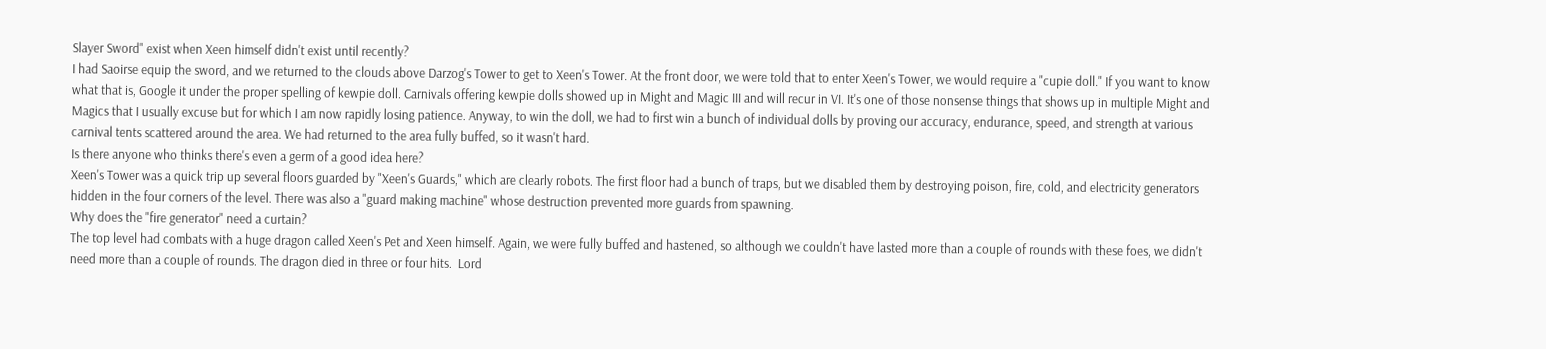Slayer Sword" exist when Xeen himself didn't exist until recently?
I had Saoirse equip the sword, and we returned to the clouds above Darzog's Tower to get to Xeen's Tower. At the front door, we were told that to enter Xeen's Tower, we would require a "cupie doll." If you want to know what that is, Google it under the proper spelling of kewpie doll. Carnivals offering kewpie dolls showed up in Might and Magic III and will recur in VI. It's one of those nonsense things that shows up in multiple Might and Magics that I usually excuse but for which I am now rapidly losing patience. Anyway, to win the doll, we had to first win a bunch of individual dolls by proving our accuracy, endurance, speed, and strength at various carnival tents scattered around the area. We had returned to the area fully buffed, so it wasn't hard.
Is there anyone who thinks there's even a germ of a good idea here?
Xeen's Tower was a quick trip up several floors guarded by "Xeen's Guards," which are clearly robots. The first floor had a bunch of traps, but we disabled them by destroying poison, fire, cold, and electricity generators hidden in the four corners of the level. There was also a "guard making machine" whose destruction prevented more guards from spawning.
Why does the "fire generator" need a curtain?
The top level had combats with a huge dragon called Xeen's Pet and Xeen himself. Again, we were fully buffed and hastened, so although we couldn't have lasted more than a couple of rounds with these foes, we didn't need more than a couple of rounds. The dragon died in three or four hits.  Lord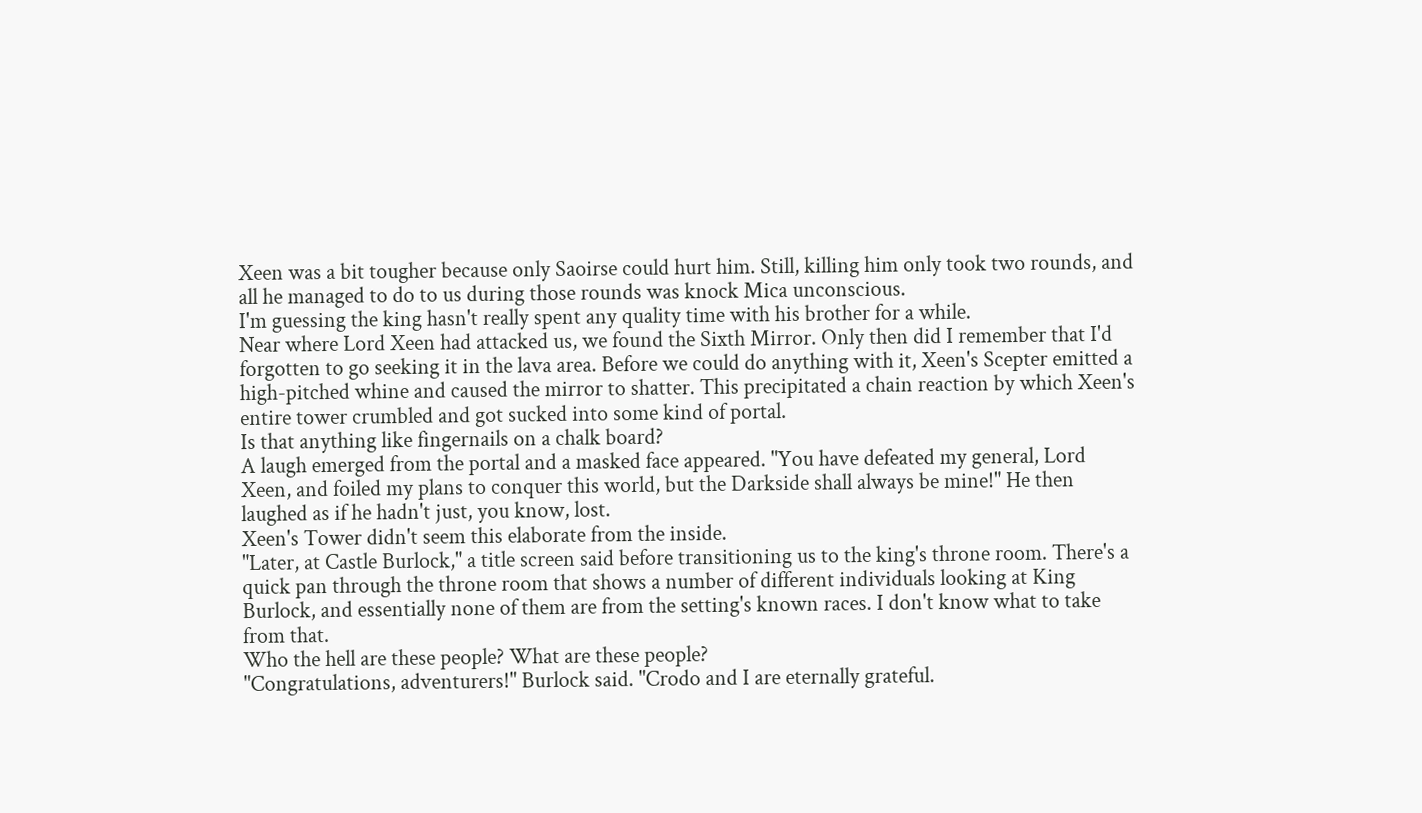Xeen was a bit tougher because only Saoirse could hurt him. Still, killing him only took two rounds, and all he managed to do to us during those rounds was knock Mica unconscious.
I'm guessing the king hasn't really spent any quality time with his brother for a while.
Near where Lord Xeen had attacked us, we found the Sixth Mirror. Only then did I remember that I'd forgotten to go seeking it in the lava area. Before we could do anything with it, Xeen's Scepter emitted a high-pitched whine and caused the mirror to shatter. This precipitated a chain reaction by which Xeen's entire tower crumbled and got sucked into some kind of portal.
Is that anything like fingernails on a chalk board?
A laugh emerged from the portal and a masked face appeared. "You have defeated my general, Lord Xeen, and foiled my plans to conquer this world, but the Darkside shall always be mine!" He then laughed as if he hadn't just, you know, lost.
Xeen's Tower didn't seem this elaborate from the inside.
"Later, at Castle Burlock," a title screen said before transitioning us to the king's throne room. There's a quick pan through the throne room that shows a number of different individuals looking at King Burlock, and essentially none of them are from the setting's known races. I don't know what to take from that.
Who the hell are these people? What are these people?
"Congratulations, adventurers!" Burlock said. "Crodo and I are eternally grateful.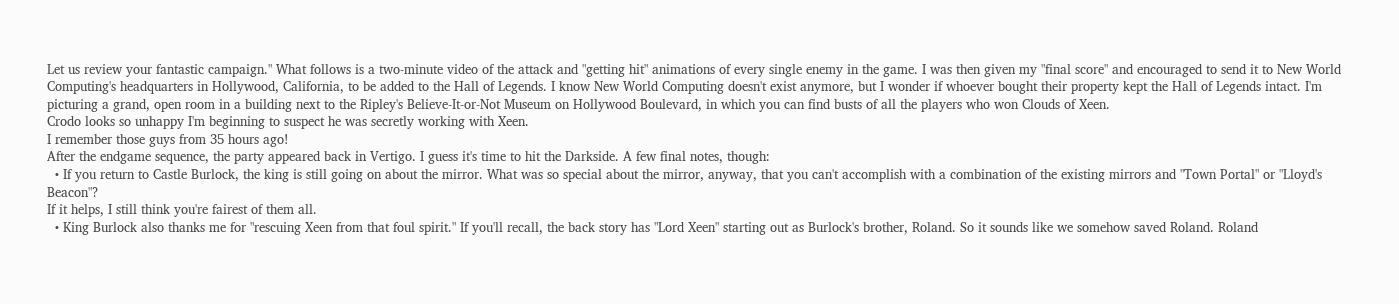Let us review your fantastic campaign." What follows is a two-minute video of the attack and "getting hit" animations of every single enemy in the game. I was then given my "final score" and encouraged to send it to New World Computing's headquarters in Hollywood, California, to be added to the Hall of Legends. I know New World Computing doesn't exist anymore, but I wonder if whoever bought their property kept the Hall of Legends intact. I'm picturing a grand, open room in a building next to the Ripley's Believe-It-or-Not Museum on Hollywood Boulevard, in which you can find busts of all the players who won Clouds of Xeen.
Crodo looks so unhappy I'm beginning to suspect he was secretly working with Xeen.
I remember those guys from 35 hours ago!
After the endgame sequence, the party appeared back in Vertigo. I guess it's time to hit the Darkside. A few final notes, though:
  • If you return to Castle Burlock, the king is still going on about the mirror. What was so special about the mirror, anyway, that you can't accomplish with a combination of the existing mirrors and "Town Portal" or "Lloyd's Beacon"?
If it helps, I still think you're fairest of them all.
  • King Burlock also thanks me for "rescuing Xeen from that foul spirit." If you'll recall, the back story has "Lord Xeen" starting out as Burlock's brother, Roland. So it sounds like we somehow saved Roland. Roland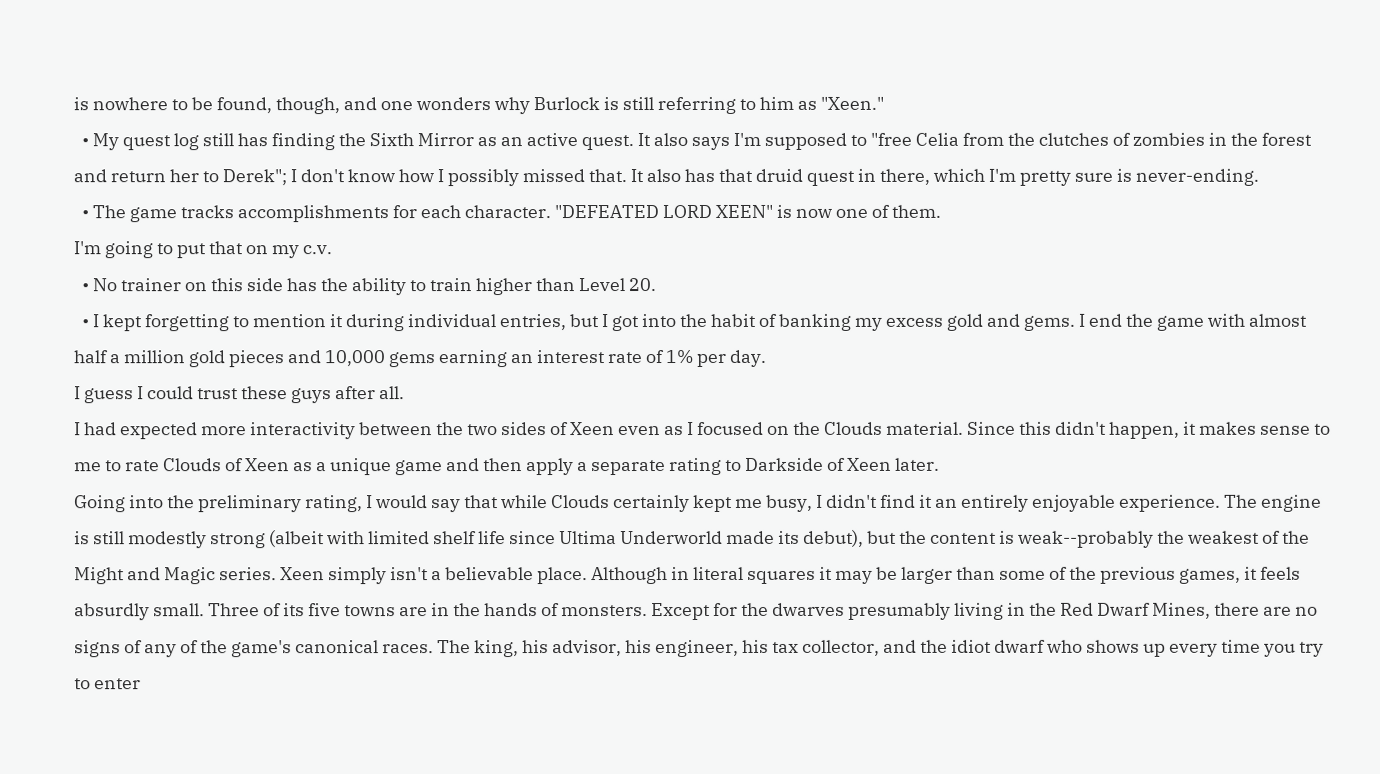is nowhere to be found, though, and one wonders why Burlock is still referring to him as "Xeen."
  • My quest log still has finding the Sixth Mirror as an active quest. It also says I'm supposed to "free Celia from the clutches of zombies in the forest and return her to Derek"; I don't know how I possibly missed that. It also has that druid quest in there, which I'm pretty sure is never-ending.
  • The game tracks accomplishments for each character. "DEFEATED LORD XEEN" is now one of them.
I'm going to put that on my c.v.
  • No trainer on this side has the ability to train higher than Level 20.
  • I kept forgetting to mention it during individual entries, but I got into the habit of banking my excess gold and gems. I end the game with almost half a million gold pieces and 10,000 gems earning an interest rate of 1% per day.
I guess I could trust these guys after all.
I had expected more interactivity between the two sides of Xeen even as I focused on the Clouds material. Since this didn't happen, it makes sense to me to rate Clouds of Xeen as a unique game and then apply a separate rating to Darkside of Xeen later.
Going into the preliminary rating, I would say that while Clouds certainly kept me busy, I didn't find it an entirely enjoyable experience. The engine is still modestly strong (albeit with limited shelf life since Ultima Underworld made its debut), but the content is weak--probably the weakest of the Might and Magic series. Xeen simply isn't a believable place. Although in literal squares it may be larger than some of the previous games, it feels absurdly small. Three of its five towns are in the hands of monsters. Except for the dwarves presumably living in the Red Dwarf Mines, there are no signs of any of the game's canonical races. The king, his advisor, his engineer, his tax collector, and the idiot dwarf who shows up every time you try to enter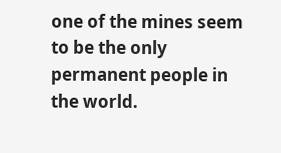one of the mines seem to be the only permanent people in the world.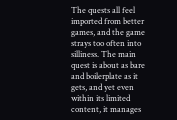The quests all feel imported from better games, and the game strays too often into silliness. The main quest is about as bare and boilerplate as it gets, and yet even within its limited content, it manages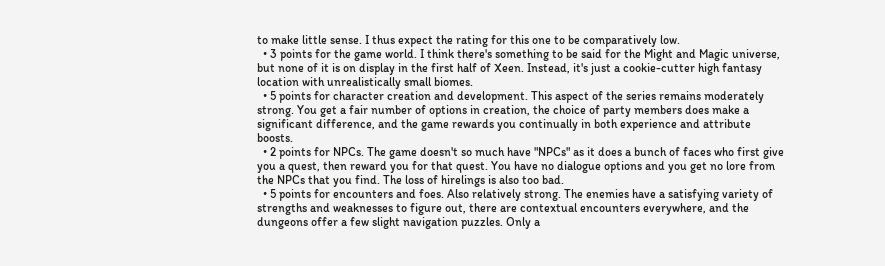to make little sense. I thus expect the rating for this one to be comparatively low.
  • 3 points for the game world. I think there's something to be said for the Might and Magic universe, but none of it is on display in the first half of Xeen. Instead, it's just a cookie-cutter high fantasy location with unrealistically small biomes.
  • 5 points for character creation and development. This aspect of the series remains moderately strong. You get a fair number of options in creation, the choice of party members does make a significant difference, and the game rewards you continually in both experience and attribute boosts.
  • 2 points for NPCs. The game doesn't so much have "NPCs" as it does a bunch of faces who first give you a quest, then reward you for that quest. You have no dialogue options and you get no lore from the NPCs that you find. The loss of hirelings is also too bad.
  • 5 points for encounters and foes. Also relatively strong. The enemies have a satisfying variety of strengths and weaknesses to figure out, there are contextual encounters everywhere, and the dungeons offer a few slight navigation puzzles. Only a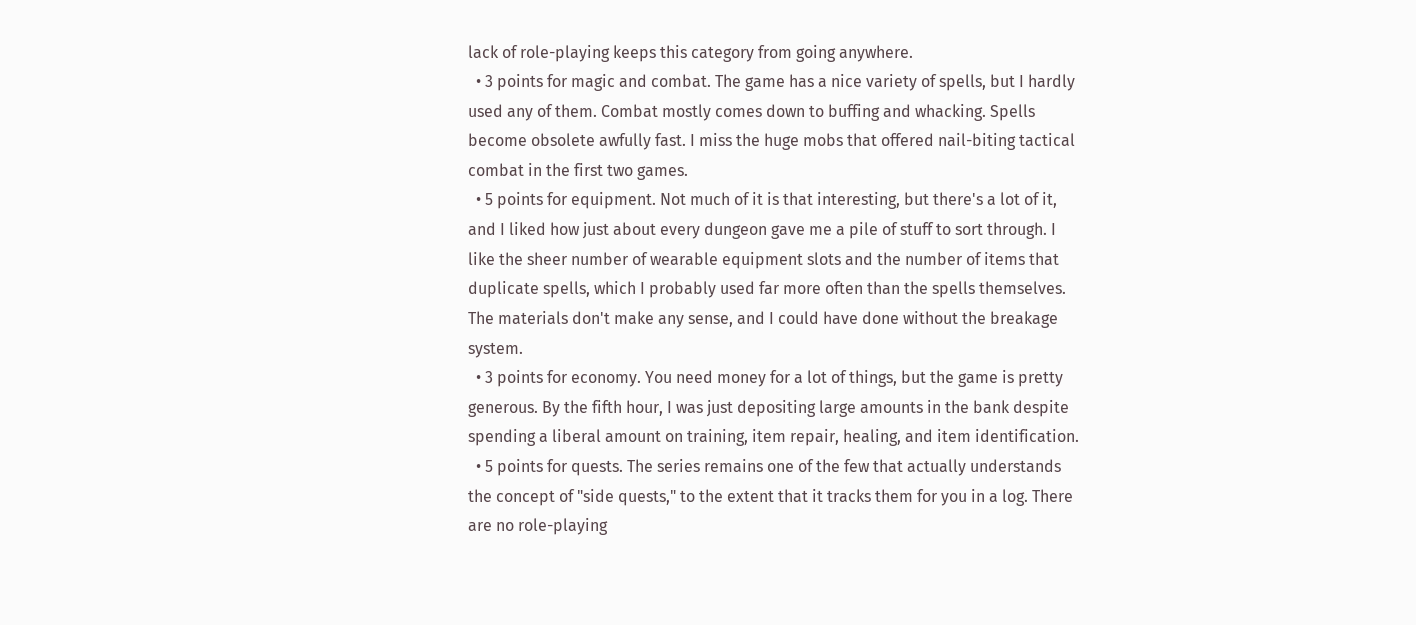lack of role-playing keeps this category from going anywhere.
  • 3 points for magic and combat. The game has a nice variety of spells, but I hardly used any of them. Combat mostly comes down to buffing and whacking. Spells become obsolete awfully fast. I miss the huge mobs that offered nail-biting tactical combat in the first two games.
  • 5 points for equipment. Not much of it is that interesting, but there's a lot of it, and I liked how just about every dungeon gave me a pile of stuff to sort through. I like the sheer number of wearable equipment slots and the number of items that duplicate spells, which I probably used far more often than the spells themselves. The materials don't make any sense, and I could have done without the breakage system.
  • 3 points for economy. You need money for a lot of things, but the game is pretty generous. By the fifth hour, I was just depositing large amounts in the bank despite spending a liberal amount on training, item repair, healing, and item identification.
  • 5 points for quests. The series remains one of the few that actually understands the concept of "side quests," to the extent that it tracks them for you in a log. There are no role-playing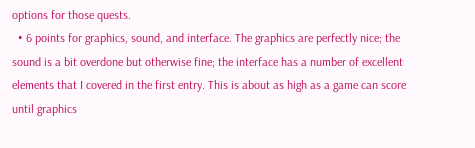options for those quests.
  • 6 points for graphics, sound, and interface. The graphics are perfectly nice; the sound is a bit overdone but otherwise fine; the interface has a number of excellent elements that I covered in the first entry. This is about as high as a game can score until graphics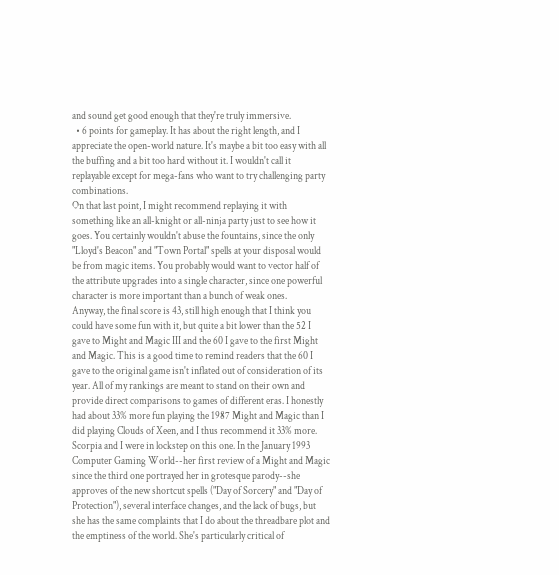and sound get good enough that they're truly immersive.
  • 6 points for gameplay. It has about the right length, and I appreciate the open-world nature. It's maybe a bit too easy with all the buffing and a bit too hard without it. I wouldn't call it replayable except for mega-fans who want to try challenging party combinations.
On that last point, I might recommend replaying it with something like an all-knight or all-ninja party just to see how it goes. You certainly wouldn't abuse the fountains, since the only "Lloyd's Beacon" and "Town Portal" spells at your disposal would be from magic items. You probably would want to vector half of the attribute upgrades into a single character, since one powerful character is more important than a bunch of weak ones.
Anyway, the final score is 43, still high enough that I think you could have some fun with it, but quite a bit lower than the 52 I gave to Might and Magic III and the 60 I gave to the first Might and Magic. This is a good time to remind readers that the 60 I gave to the original game isn't inflated out of consideration of its year. All of my rankings are meant to stand on their own and provide direct comparisons to games of different eras. I honestly had about 33% more fun playing the 1987 Might and Magic than I did playing Clouds of Xeen, and I thus recommend it 33% more.
Scorpia and I were in lockstep on this one. In the January 1993 Computer Gaming World--her first review of a Might and Magic since the third one portrayed her in grotesque parody--she approves of the new shortcut spells ("Day of Sorcery" and "Day of Protection"), several interface changes, and the lack of bugs, but she has the same complaints that I do about the threadbare plot and the emptiness of the world. She's particularly critical of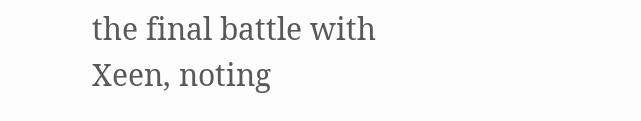the final battle with Xeen, noting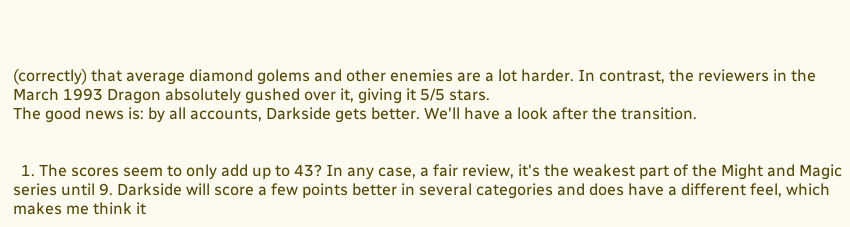(correctly) that average diamond golems and other enemies are a lot harder. In contrast, the reviewers in the March 1993 Dragon absolutely gushed over it, giving it 5/5 stars.
The good news is: by all accounts, Darkside gets better. We'll have a look after the transition.


  1. The scores seem to only add up to 43? In any case, a fair review, it's the weakest part of the Might and Magic series until 9. Darkside will score a few points better in several categories and does have a different feel, which makes me think it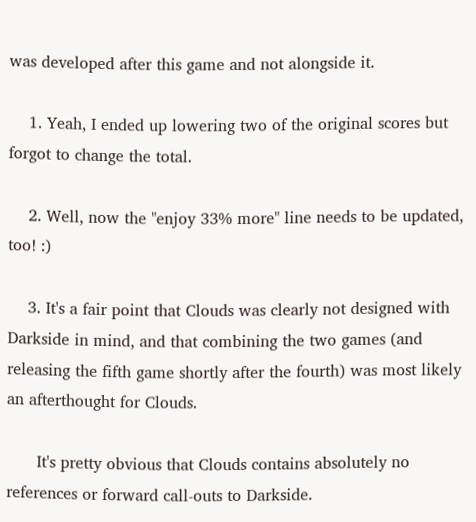was developed after this game and not alongside it.

    1. Yeah, I ended up lowering two of the original scores but forgot to change the total.

    2. Well, now the "enjoy 33% more" line needs to be updated, too! :)

    3. It's a fair point that Clouds was clearly not designed with Darkside in mind, and that combining the two games (and releasing the fifth game shortly after the fourth) was most likely an afterthought for Clouds.

      It's pretty obvious that Clouds contains absolutely no references or forward call-outs to Darkside.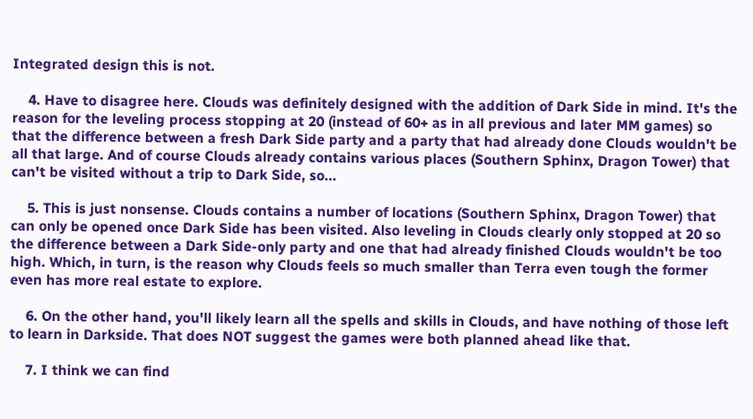Integrated design this is not.

    4. Have to disagree here. Clouds was definitely designed with the addition of Dark Side in mind. It's the reason for the leveling process stopping at 20 (instead of 60+ as in all previous and later MM games) so that the difference between a fresh Dark Side party and a party that had already done Clouds wouldn't be all that large. And of course Clouds already contains various places (Southern Sphinx, Dragon Tower) that can't be visited without a trip to Dark Side, so...

    5. This is just nonsense. Clouds contains a number of locations (Southern Sphinx, Dragon Tower) that can only be opened once Dark Side has been visited. Also leveling in Clouds clearly only stopped at 20 so the difference between a Dark Side-only party and one that had already finished Clouds wouldn't be too high. Which, in turn, is the reason why Clouds feels so much smaller than Terra even tough the former even has more real estate to explore.

    6. On the other hand, you'll likely learn all the spells and skills in Clouds, and have nothing of those left to learn in Darkside. That does NOT suggest the games were both planned ahead like that.

    7. I think we can find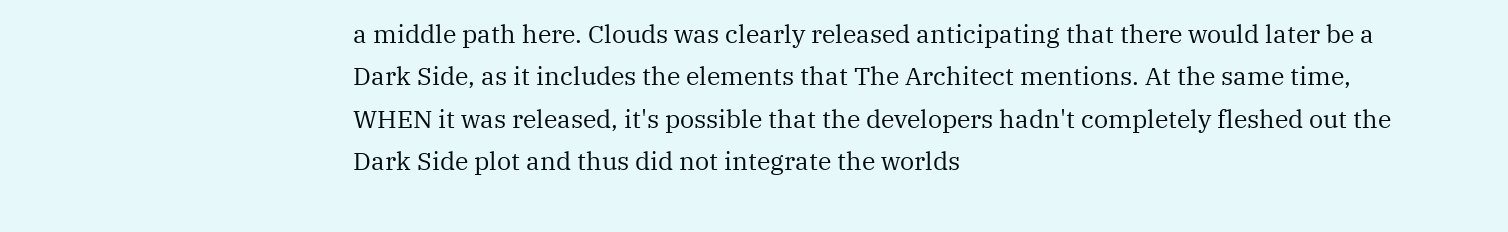a middle path here. Clouds was clearly released anticipating that there would later be a Dark Side, as it includes the elements that The Architect mentions. At the same time, WHEN it was released, it's possible that the developers hadn't completely fleshed out the Dark Side plot and thus did not integrate the worlds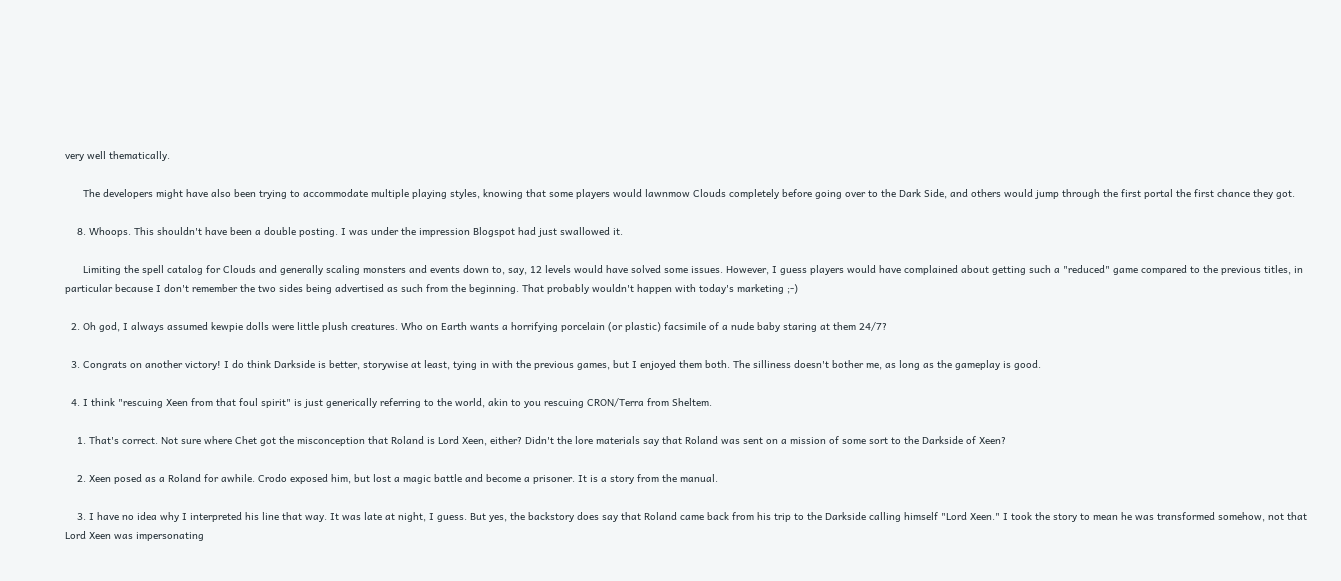very well thematically.

      The developers might have also been trying to accommodate multiple playing styles, knowing that some players would lawnmow Clouds completely before going over to the Dark Side, and others would jump through the first portal the first chance they got.

    8. Whoops. This shouldn't have been a double posting. I was under the impression Blogspot had just swallowed it.

      Limiting the spell catalog for Clouds and generally scaling monsters and events down to, say, 12 levels would have solved some issues. However, I guess players would have complained about getting such a "reduced" game compared to the previous titles, in particular because I don't remember the two sides being advertised as such from the beginning. That probably wouldn't happen with today's marketing ;-)

  2. Oh god, I always assumed kewpie dolls were little plush creatures. Who on Earth wants a horrifying porcelain (or plastic) facsimile of a nude baby staring at them 24/7?

  3. Congrats on another victory! I do think Darkside is better, storywise at least, tying in with the previous games, but I enjoyed them both. The silliness doesn't bother me, as long as the gameplay is good.

  4. I think "rescuing Xeen from that foul spirit" is just generically referring to the world, akin to you rescuing CRON/Terra from Sheltem.

    1. That's correct. Not sure where Chet got the misconception that Roland is Lord Xeen, either? Didn't the lore materials say that Roland was sent on a mission of some sort to the Darkside of Xeen?

    2. Xeen posed as a Roland for awhile. Crodo exposed him, but lost a magic battle and become a prisoner. It is a story from the manual.

    3. I have no idea why I interpreted his line that way. It was late at night, I guess. But yes, the backstory does say that Roland came back from his trip to the Darkside calling himself "Lord Xeen." I took the story to mean he was transformed somehow, not that Lord Xeen was impersonating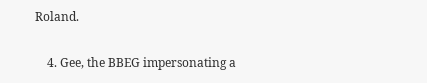Roland.

    4. Gee, the BBEG impersonating a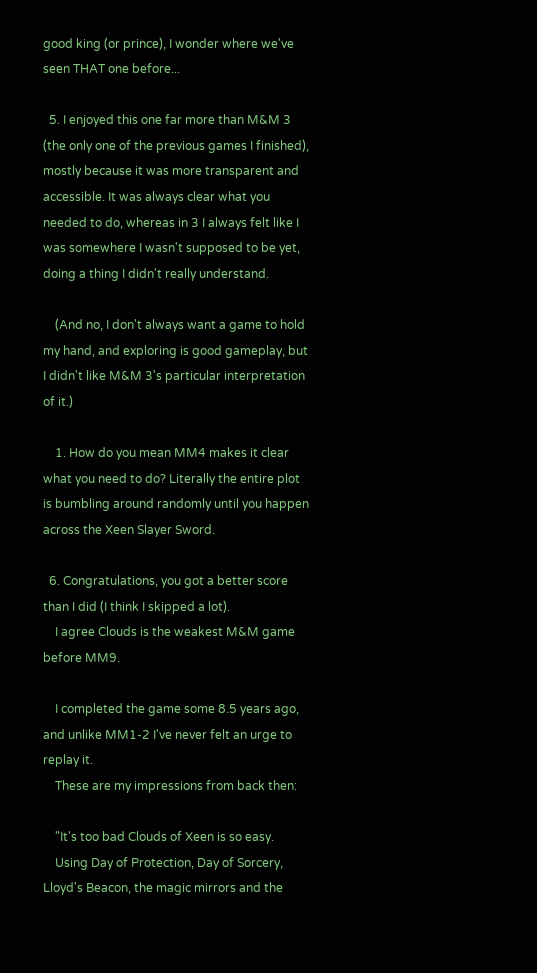good king (or prince), I wonder where we've seen THAT one before...

  5. I enjoyed this one far more than M&M 3 (the only one of the previous games I finished), mostly because it was more transparent and accessible. It was always clear what you needed to do, whereas in 3 I always felt like I was somewhere I wasn't supposed to be yet, doing a thing I didn't really understand.

    (And no, I don't always want a game to hold my hand, and exploring is good gameplay, but I didn't like M&M 3's particular interpretation of it.)

    1. How do you mean MM4 makes it clear what you need to do? Literally the entire plot is bumbling around randomly until you happen across the Xeen Slayer Sword.

  6. Congratulations, you got a better score than I did (I think I skipped a lot).
    I agree Clouds is the weakest M&M game before MM9.

    I completed the game some 8.5 years ago, and unlike MM1-2 I've never felt an urge to replay it.
    These are my impressions from back then:

    "It's too bad Clouds of Xeen is so easy.
    Using Day of Protection, Day of Sorcery, Lloyd's Beacon, the magic mirrors and the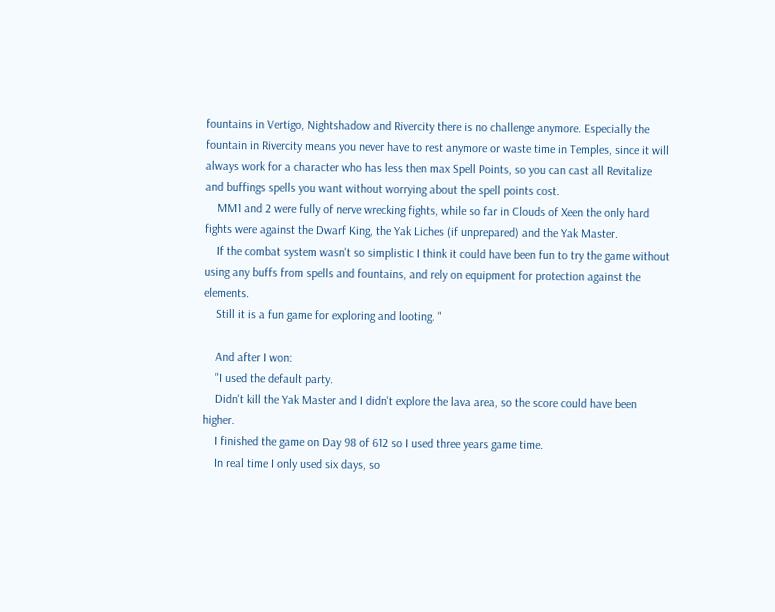fountains in Vertigo, Nightshadow and Rivercity there is no challenge anymore. Especially the fountain in Rivercity means you never have to rest anymore or waste time in Temples, since it will always work for a character who has less then max Spell Points, so you can cast all Revitalize and buffings spells you want without worrying about the spell points cost.
    MM1 and 2 were fully of nerve wrecking fights, while so far in Clouds of Xeen the only hard fights were against the Dwarf King, the Yak Liches (if unprepared) and the Yak Master.
    If the combat system wasn't so simplistic I think it could have been fun to try the game without using any buffs from spells and fountains, and rely on equipment for protection against the elements.
    Still it is a fun game for exploring and looting. "

    And after I won:
    "I used the default party.
    Didn't kill the Yak Master and I didn't explore the lava area, so the score could have been higher.
    I finished the game on Day 98 of 612 so I used three years game time.
    In real time I only used six days, so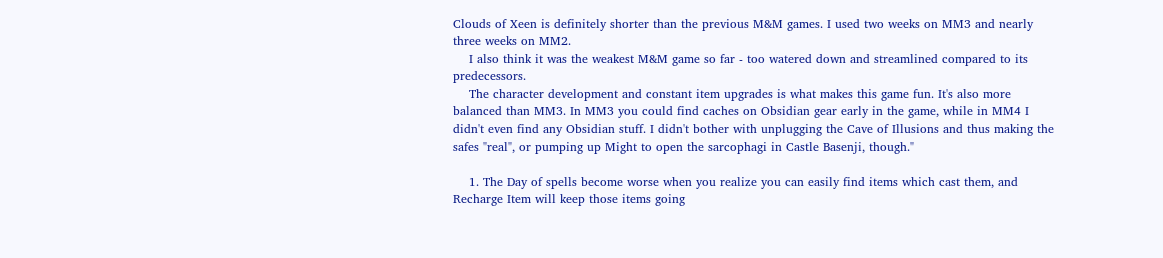Clouds of Xeen is definitely shorter than the previous M&M games. I used two weeks on MM3 and nearly three weeks on MM2.
    I also think it was the weakest M&M game so far - too watered down and streamlined compared to its predecessors.
    The character development and constant item upgrades is what makes this game fun. It's also more balanced than MM3. In MM3 you could find caches on Obsidian gear early in the game, while in MM4 I didn't even find any Obsidian stuff. I didn't bother with unplugging the Cave of Illusions and thus making the safes "real", or pumping up Might to open the sarcophagi in Castle Basenji, though."

    1. The Day of spells become worse when you realize you can easily find items which cast them, and Recharge Item will keep those items going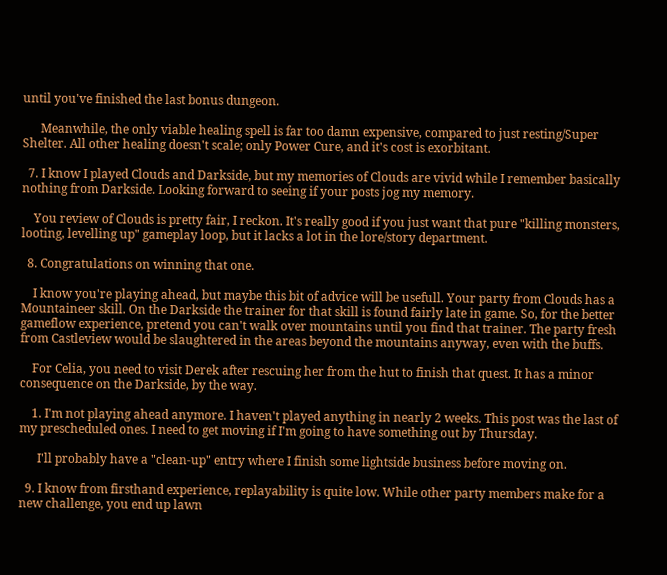until you've finished the last bonus dungeon.

      Meanwhile, the only viable healing spell is far too damn expensive, compared to just resting/Super Shelter. All other healing doesn't scale; only Power Cure, and it's cost is exorbitant.

  7. I know I played Clouds and Darkside, but my memories of Clouds are vivid while I remember basically nothing from Darkside. Looking forward to seeing if your posts jog my memory.

    You review of Clouds is pretty fair, I reckon. It's really good if you just want that pure "killing monsters, looting, levelling up" gameplay loop, but it lacks a lot in the lore/story department.

  8. Congratulations on winning that one.

    I know you're playing ahead, but maybe this bit of advice will be usefull. Your party from Clouds has a Mountaineer skill. On the Darkside the trainer for that skill is found fairly late in game. So, for the better gameflow experience, pretend you can't walk over mountains until you find that trainer. The party fresh from Castleview would be slaughtered in the areas beyond the mountains anyway, even with the buffs.

    For Celia, you need to visit Derek after rescuing her from the hut to finish that quest. It has a minor consequence on the Darkside, by the way.

    1. I'm not playing ahead anymore. I haven't played anything in nearly 2 weeks. This post was the last of my prescheduled ones. I need to get moving if I'm going to have something out by Thursday.

      I'll probably have a "clean-up" entry where I finish some lightside business before moving on.

  9. I know from firsthand experience, replayability is quite low. While other party members make for a new challenge, you end up lawn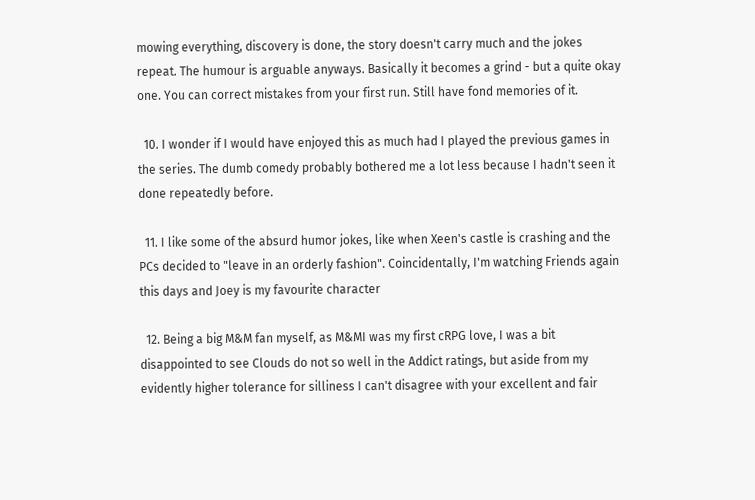mowing everything, discovery is done, the story doesn't carry much and the jokes repeat. The humour is arguable anyways. Basically it becomes a grind - but a quite okay one. You can correct mistakes from your first run. Still have fond memories of it.

  10. I wonder if I would have enjoyed this as much had I played the previous games in the series. The dumb comedy probably bothered me a lot less because I hadn't seen it done repeatedly before.

  11. I like some of the absurd humor jokes, like when Xeen's castle is crashing and the PCs decided to "leave in an orderly fashion". Coincidentally, I'm watching Friends again this days and Joey is my favourite character

  12. Being a big M&M fan myself, as M&MI was my first cRPG love, I was a bit disappointed to see Clouds do not so well in the Addict ratings, but aside from my evidently higher tolerance for silliness I can't disagree with your excellent and fair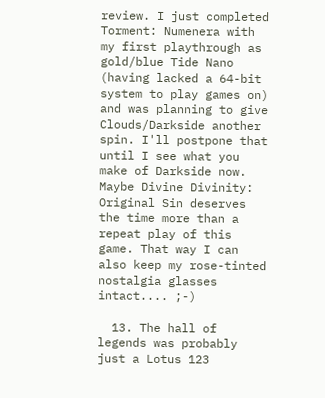review. I just completed Torment: Numenera with my first playthrough as gold/blue Tide Nano (having lacked a 64-bit system to play games on) and was planning to give Clouds/Darkside another spin. I'll postpone that until I see what you make of Darkside now. Maybe Divine Divinity: Original Sin deserves the time more than a repeat play of this game. That way I can also keep my rose-tinted nostalgia glasses intact.... ;-)

  13. The hall of legends was probably just a Lotus 123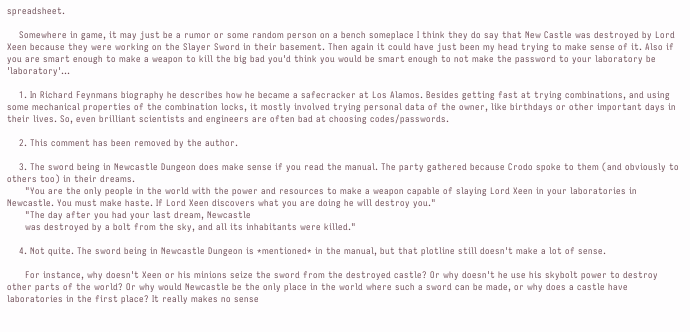spreadsheet.

    Somewhere in game, it may just be a rumor or some random person on a bench someplace I think they do say that New Castle was destroyed by Lord Xeen because they were working on the Slayer Sword in their basement. Then again it could have just been my head trying to make sense of it. Also if you are smart enough to make a weapon to kill the big bad you'd think you would be smart enough to not make the password to your laboratory be 'laboratory'...

    1. In Richard Feynmans biography he describes how he became a safecracker at Los Alamos. Besides getting fast at trying combinations, and using some mechanical properties of the combination locks, it mostly involved trying personal data of the owner, like birthdays or other important days in their lives. So, even brilliant scientists and engineers are often bad at choosing codes/passwords.

    2. This comment has been removed by the author.

    3. The sword being in Newcastle Dungeon does make sense if you read the manual. The party gathered because Crodo spoke to them (and obviously to others too) in their dreams.
      "You are the only people in the world with the power and resources to make a weapon capable of slaying Lord Xeen in your laboratories in Newcastle. You must make haste. If Lord Xeen discovers what you are doing he will destroy you."
      "The day after you had your last dream, Newcastle
      was destroyed by a bolt from the sky, and all its inhabitants were killed."

    4. Not quite. The sword being in Newcastle Dungeon is *mentioned* in the manual, but that plotline still doesn't make a lot of sense.

      For instance, why doesn't Xeen or his minions seize the sword from the destroyed castle? Or why doesn't he use his skybolt power to destroy other parts of the world? Or why would Newcastle be the only place in the world where such a sword can be made, or why does a castle have laboratories in the first place? It really makes no sense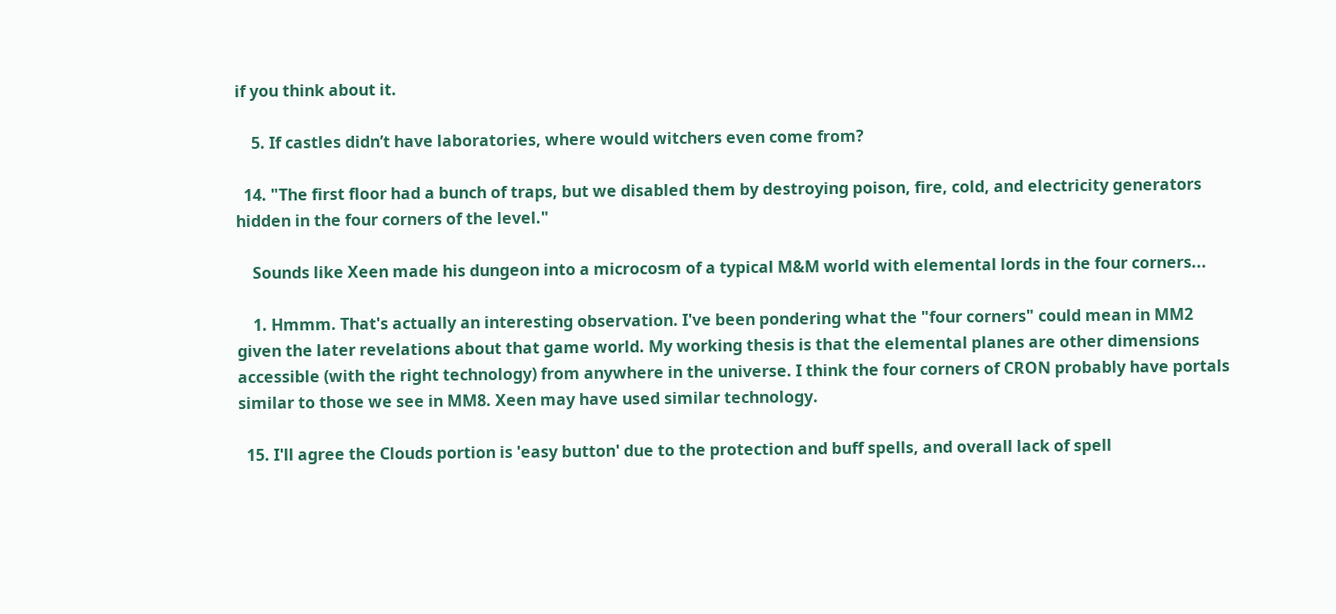if you think about it.

    5. If castles didn’t have laboratories, where would witchers even come from?

  14. "The first floor had a bunch of traps, but we disabled them by destroying poison, fire, cold, and electricity generators hidden in the four corners of the level."

    Sounds like Xeen made his dungeon into a microcosm of a typical M&M world with elemental lords in the four corners...

    1. Hmmm. That's actually an interesting observation. I've been pondering what the "four corners" could mean in MM2 given the later revelations about that game world. My working thesis is that the elemental planes are other dimensions accessible (with the right technology) from anywhere in the universe. I think the four corners of CRON probably have portals similar to those we see in MM8. Xeen may have used similar technology.

  15. I'll agree the Clouds portion is 'easy button' due to the protection and buff spells, and overall lack of spell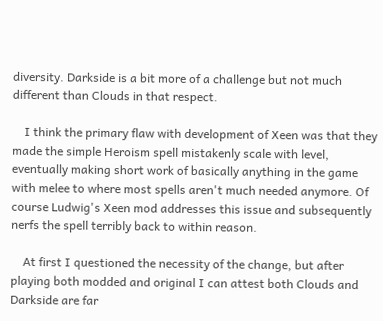diversity. Darkside is a bit more of a challenge but not much different than Clouds in that respect.

    I think the primary flaw with development of Xeen was that they made the simple Heroism spell mistakenly scale with level, eventually making short work of basically anything in the game with melee to where most spells aren't much needed anymore. Of course Ludwig's Xeen mod addresses this issue and subsequently nerfs the spell terribly back to within reason.

    At first I questioned the necessity of the change, but after playing both modded and original I can attest both Clouds and Darkside are far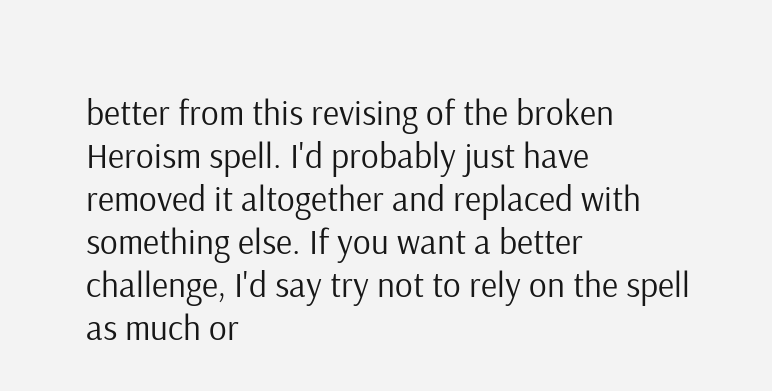better from this revising of the broken Heroism spell. I'd probably just have removed it altogether and replaced with something else. If you want a better challenge, I'd say try not to rely on the spell as much or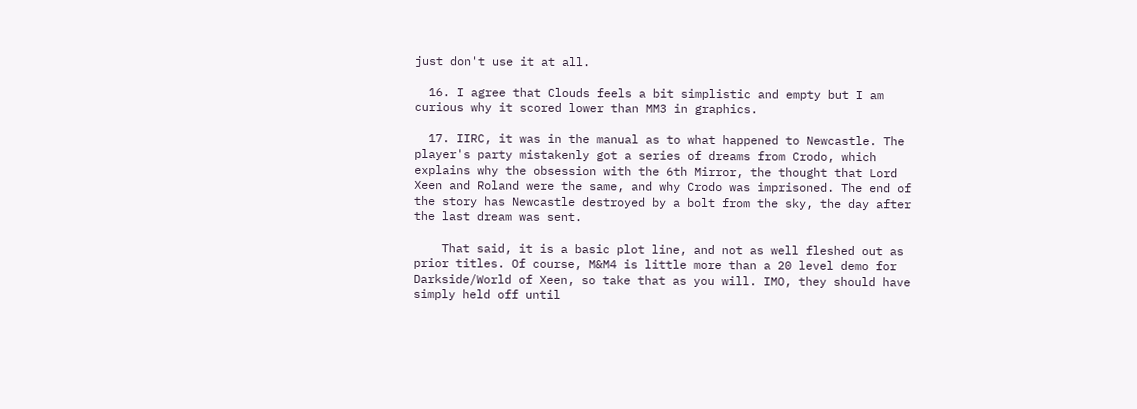just don't use it at all.

  16. I agree that Clouds feels a bit simplistic and empty but I am curious why it scored lower than MM3 in graphics.

  17. IIRC, it was in the manual as to what happened to Newcastle. The player's party mistakenly got a series of dreams from Crodo, which explains why the obsession with the 6th Mirror, the thought that Lord Xeen and Roland were the same, and why Crodo was imprisoned. The end of the story has Newcastle destroyed by a bolt from the sky, the day after the last dream was sent.

    That said, it is a basic plot line, and not as well fleshed out as prior titles. Of course, M&M4 is little more than a 20 level demo for Darkside/World of Xeen, so take that as you will. IMO, they should have simply held off until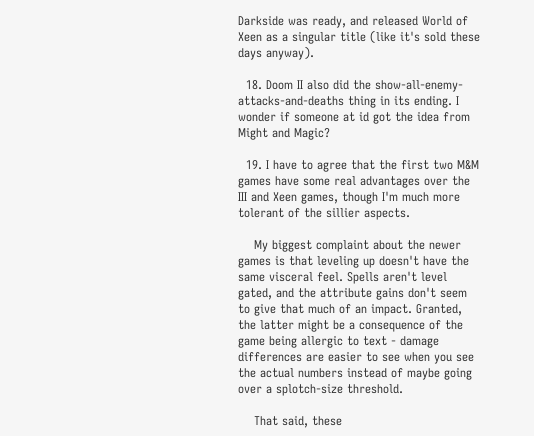Darkside was ready, and released World of Xeen as a singular title (like it's sold these days anyway).

  18. Doom II also did the show-all-enemy-attacks-and-deaths thing in its ending. I wonder if someone at id got the idea from Might and Magic?

  19. I have to agree that the first two M&M games have some real advantages over the III and Xeen games, though I'm much more tolerant of the sillier aspects.

    My biggest complaint about the newer games is that leveling up doesn't have the same visceral feel. Spells aren't level gated, and the attribute gains don't seem to give that much of an impact. Granted, the latter might be a consequence of the game being allergic to text - damage differences are easier to see when you see the actual numbers instead of maybe going over a splotch-size threshold.

    That said, these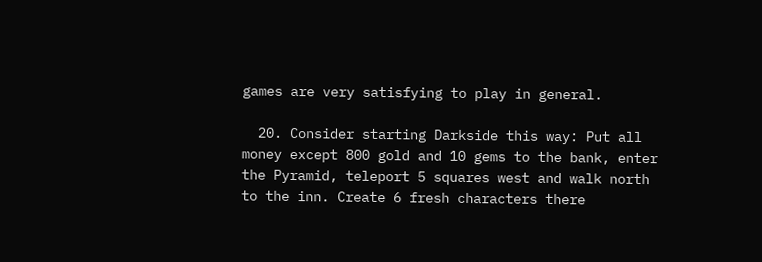games are very satisfying to play in general.

  20. Consider starting Darkside this way: Put all money except 800 gold and 10 gems to the bank, enter the Pyramid, teleport 5 squares west and walk north to the inn. Create 6 fresh characters there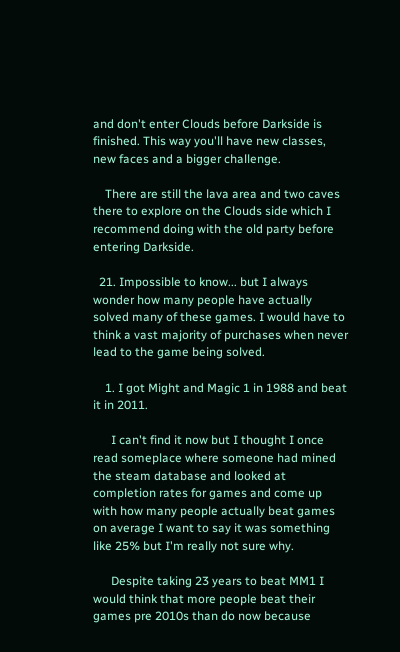and don't enter Clouds before Darkside is finished. This way you'll have new classes, new faces and a bigger challenge.

    There are still the lava area and two caves there to explore on the Clouds side which I recommend doing with the old party before entering Darkside.

  21. Impossible to know... but I always wonder how many people have actually solved many of these games. I would have to think a vast majority of purchases when never lead to the game being solved.

    1. I got Might and Magic 1 in 1988 and beat it in 2011.

      I can't find it now but I thought I once read someplace where someone had mined the steam database and looked at completion rates for games and come up with how many people actually beat games on average I want to say it was something like 25% but I'm really not sure why.

      Despite taking 23 years to beat MM1 I would think that more people beat their games pre 2010s than do now because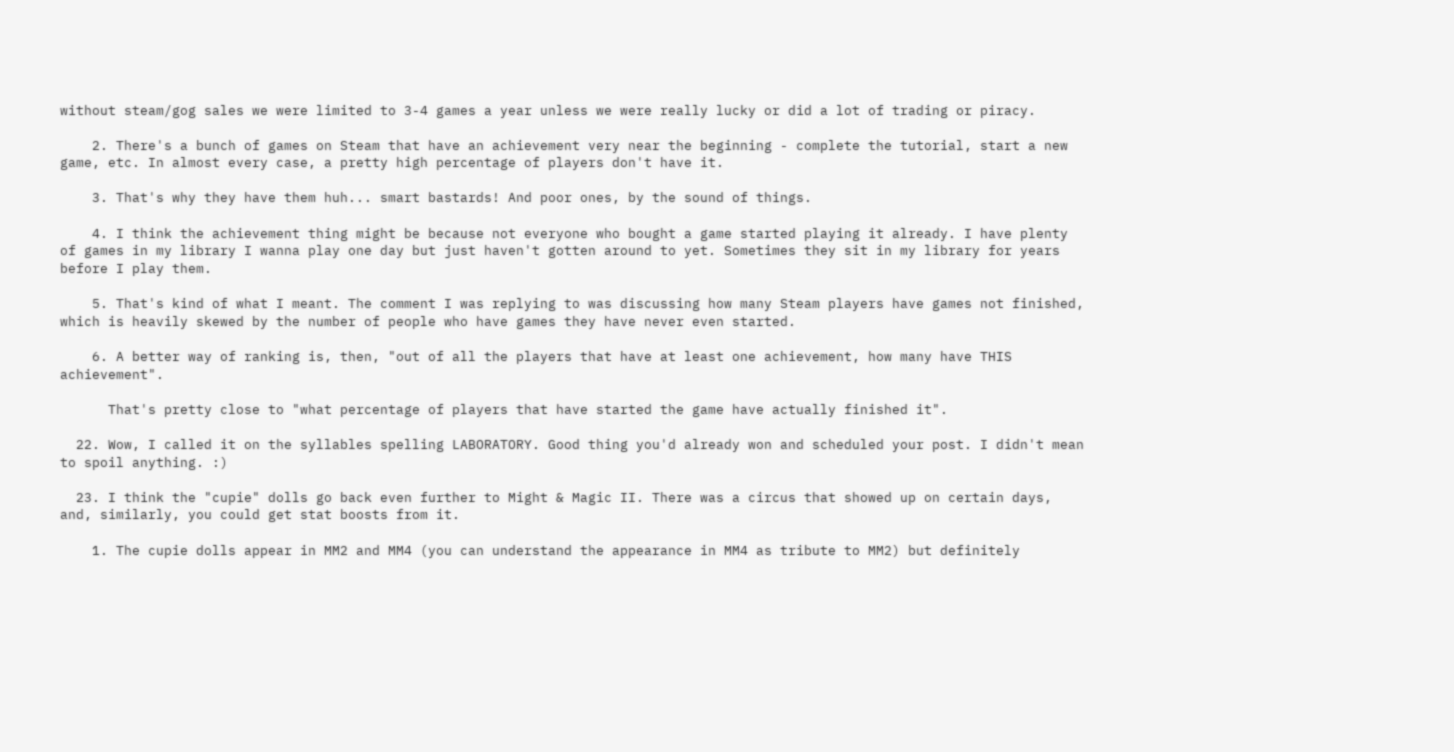without steam/gog sales we were limited to 3-4 games a year unless we were really lucky or did a lot of trading or piracy.

    2. There's a bunch of games on Steam that have an achievement very near the beginning - complete the tutorial, start a new game, etc. In almost every case, a pretty high percentage of players don't have it.

    3. That's why they have them huh... smart bastards! And poor ones, by the sound of things.

    4. I think the achievement thing might be because not everyone who bought a game started playing it already. I have plenty of games in my library I wanna play one day but just haven't gotten around to yet. Sometimes they sit in my library for years before I play them.

    5. That's kind of what I meant. The comment I was replying to was discussing how many Steam players have games not finished, which is heavily skewed by the number of people who have games they have never even started.

    6. A better way of ranking is, then, "out of all the players that have at least one achievement, how many have THIS achievement".

      That's pretty close to "what percentage of players that have started the game have actually finished it".

  22. Wow, I called it on the syllables spelling LABORATORY. Good thing you'd already won and scheduled your post. I didn't mean to spoil anything. :)

  23. I think the "cupie" dolls go back even further to Might & Magic II. There was a circus that showed up on certain days, and, similarly, you could get stat boosts from it.

    1. The cupie dolls appear in MM2 and MM4 (you can understand the appearance in MM4 as tribute to MM2) but definitely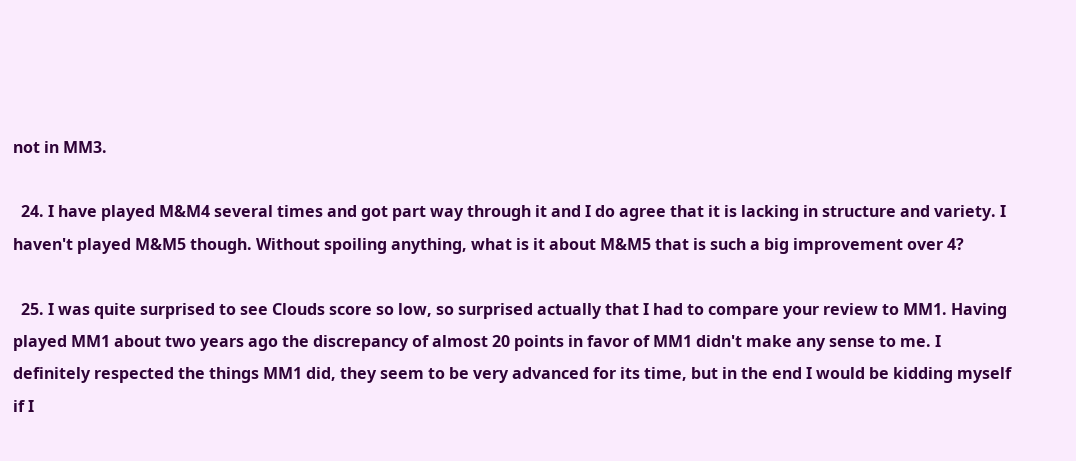not in MM3.

  24. I have played M&M4 several times and got part way through it and I do agree that it is lacking in structure and variety. I haven't played M&M5 though. Without spoiling anything, what is it about M&M5 that is such a big improvement over 4?

  25. I was quite surprised to see Clouds score so low, so surprised actually that I had to compare your review to MM1. Having played MM1 about two years ago the discrepancy of almost 20 points in favor of MM1 didn't make any sense to me. I definitely respected the things MM1 did, they seem to be very advanced for its time, but in the end I would be kidding myself if I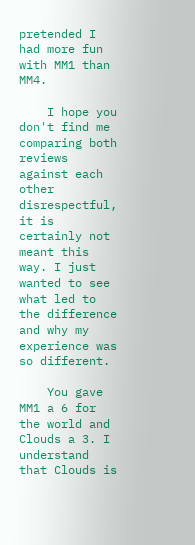pretended I had more fun with MM1 than MM4.

    I hope you don't find me comparing both reviews against each other disrespectful, it is certainly not meant this way. I just wanted to see what led to the difference and why my experience was so different.

    You gave MM1 a 6 for the world and Clouds a 3. I understand that Clouds is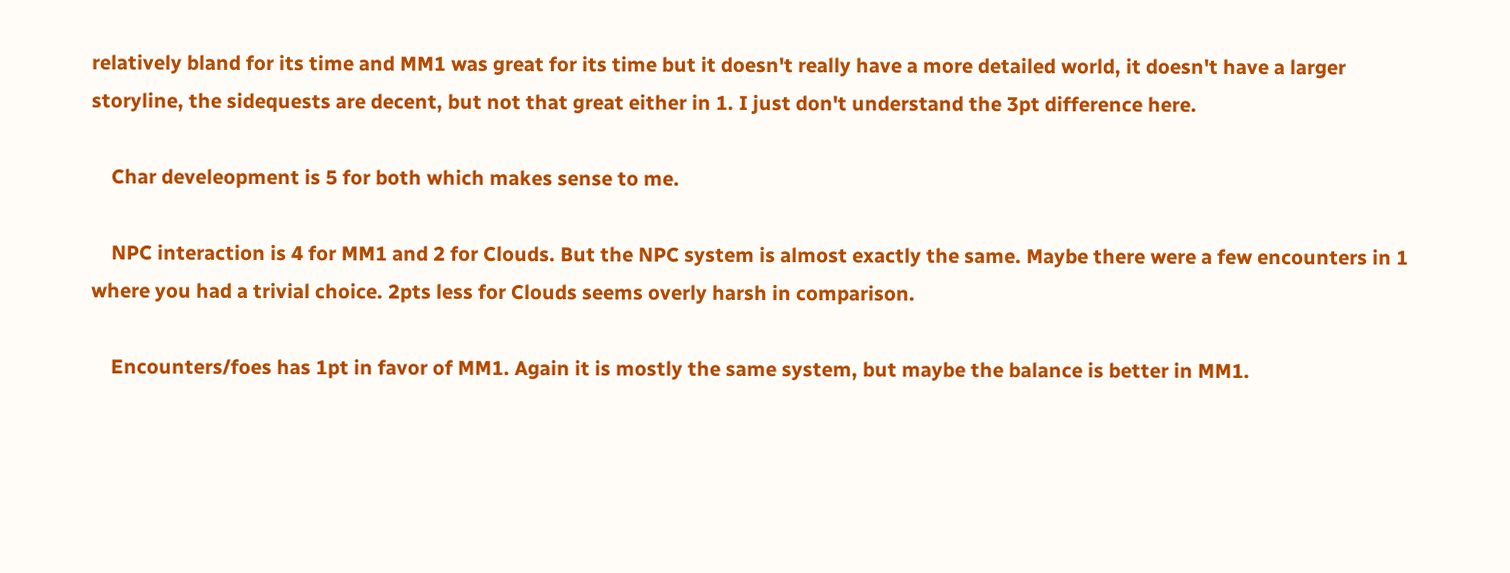relatively bland for its time and MM1 was great for its time but it doesn't really have a more detailed world, it doesn't have a larger storyline, the sidequests are decent, but not that great either in 1. I just don't understand the 3pt difference here.

    Char develeopment is 5 for both which makes sense to me.

    NPC interaction is 4 for MM1 and 2 for Clouds. But the NPC system is almost exactly the same. Maybe there were a few encounters in 1 where you had a trivial choice. 2pts less for Clouds seems overly harsh in comparison.

    Encounters/foes has 1pt in favor of MM1. Again it is mostly the same system, but maybe the balance is better in MM1.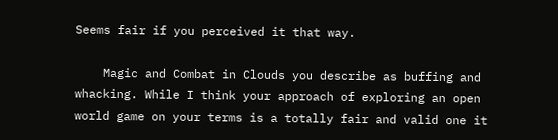Seems fair if you perceived it that way.

    Magic and Combat in Clouds you describe as buffing and whacking. While I think your approach of exploring an open world game on your terms is a totally fair and valid one it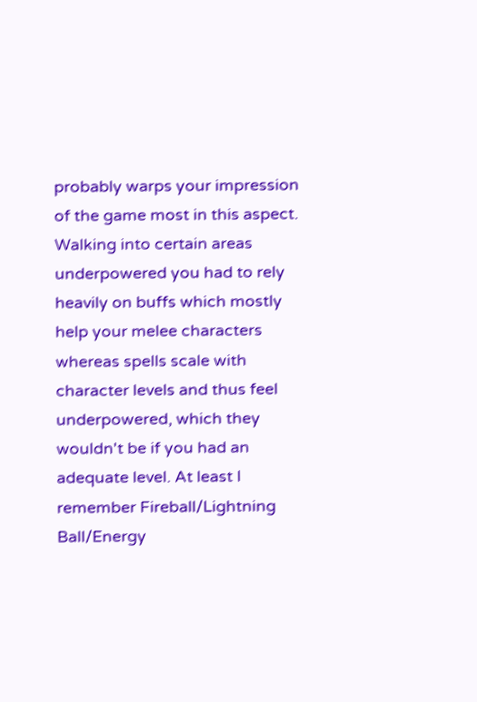probably warps your impression of the game most in this aspect. Walking into certain areas underpowered you had to rely heavily on buffs which mostly help your melee characters whereas spells scale with character levels and thus feel underpowered, which they wouldn't be if you had an adequate level. At least I remember Fireball/Lightning Ball/Energy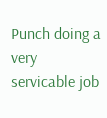Punch doing a very servicable job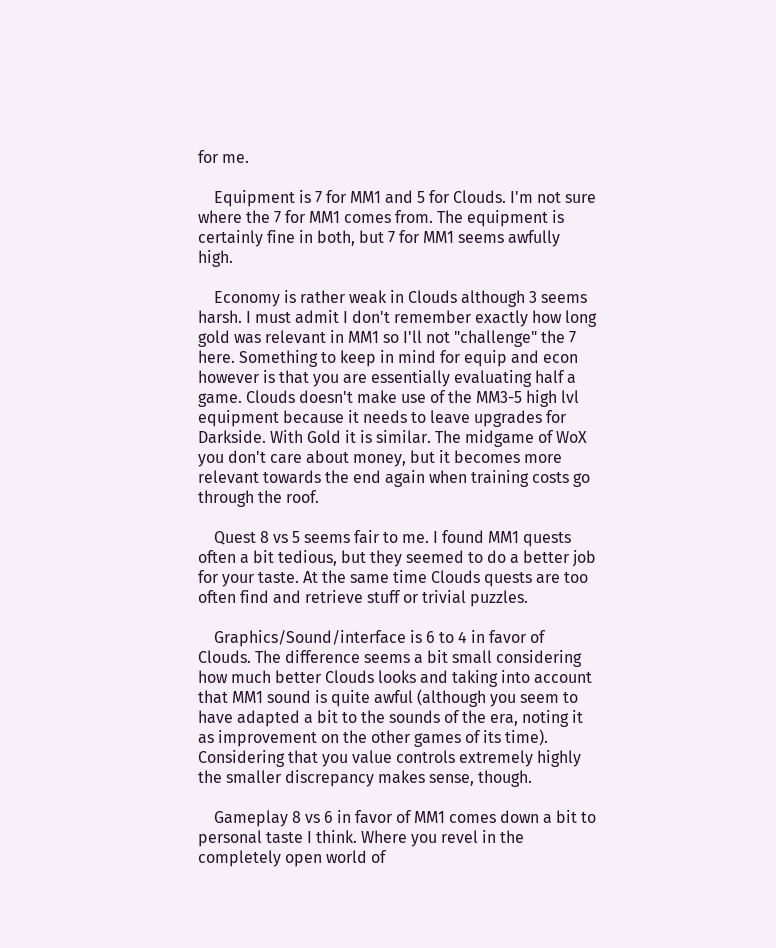for me.

    Equipment is 7 for MM1 and 5 for Clouds. I'm not sure where the 7 for MM1 comes from. The equipment is certainly fine in both, but 7 for MM1 seems awfully high.

    Economy is rather weak in Clouds although 3 seems harsh. I must admit I don't remember exactly how long gold was relevant in MM1 so I'll not "challenge" the 7 here. Something to keep in mind for equip and econ however is that you are essentially evaluating half a game. Clouds doesn't make use of the MM3-5 high lvl equipment because it needs to leave upgrades for Darkside. With Gold it is similar. The midgame of WoX you don't care about money, but it becomes more relevant towards the end again when training costs go through the roof.

    Quest 8 vs 5 seems fair to me. I found MM1 quests often a bit tedious, but they seemed to do a better job for your taste. At the same time Clouds quests are too often find and retrieve stuff or trivial puzzles.

    Graphics/Sound/interface is 6 to 4 in favor of Clouds. The difference seems a bit small considering how much better Clouds looks and taking into account that MM1 sound is quite awful (although you seem to have adapted a bit to the sounds of the era, noting it as improvement on the other games of its time). Considering that you value controls extremely highly the smaller discrepancy makes sense, though.

    Gameplay 8 vs 6 in favor of MM1 comes down a bit to personal taste I think. Where you revel in the completely open world of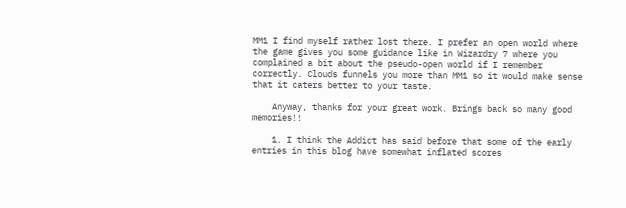MM1 I find myself rather lost there. I prefer an open world where the game gives you some guidance like in Wizardry 7 where you complained a bit about the pseudo-open world if I remember correctly. Clouds funnels you more than MM1 so it would make sense that it caters better to your taste.

    Anyway, thanks for your great work. Brings back so many good memories!!

    1. I think the Addict has said before that some of the early entries in this blog have somewhat inflated scores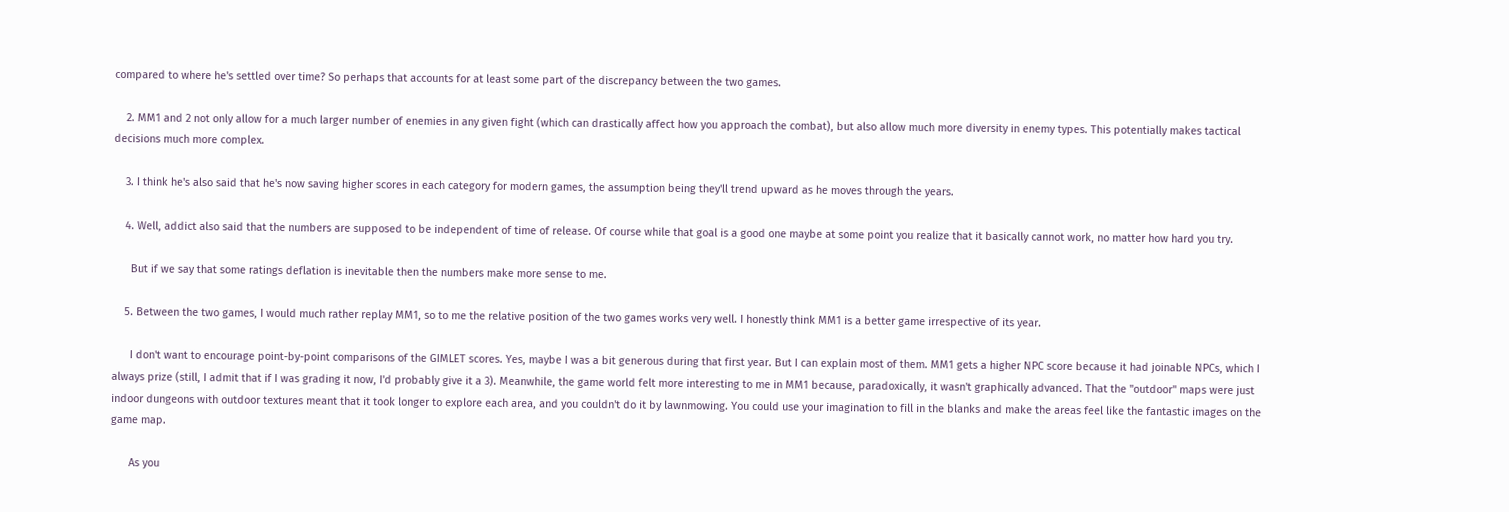compared to where he's settled over time? So perhaps that accounts for at least some part of the discrepancy between the two games.

    2. MM1 and 2 not only allow for a much larger number of enemies in any given fight (which can drastically affect how you approach the combat), but also allow much more diversity in enemy types. This potentially makes tactical decisions much more complex.

    3. I think he's also said that he's now saving higher scores in each category for modern games, the assumption being they'll trend upward as he moves through the years.

    4. Well, addict also said that the numbers are supposed to be independent of time of release. Of course while that goal is a good one maybe at some point you realize that it basically cannot work, no matter how hard you try.

      But if we say that some ratings deflation is inevitable then the numbers make more sense to me.

    5. Between the two games, I would much rather replay MM1, so to me the relative position of the two games works very well. I honestly think MM1 is a better game irrespective of its year.

      I don't want to encourage point-by-point comparisons of the GIMLET scores. Yes, maybe I was a bit generous during that first year. But I can explain most of them. MM1 gets a higher NPC score because it had joinable NPCs, which I always prize (still, I admit that if I was grading it now, I'd probably give it a 3). Meanwhile, the game world felt more interesting to me in MM1 because, paradoxically, it wasn't graphically advanced. That the "outdoor" maps were just indoor dungeons with outdoor textures meant that it took longer to explore each area, and you couldn't do it by lawnmowing. You could use your imagination to fill in the blanks and make the areas feel like the fantastic images on the game map.

      As you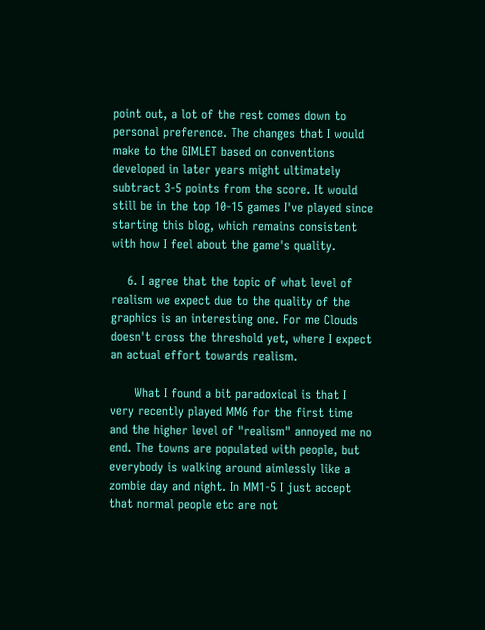point out, a lot of the rest comes down to personal preference. The changes that I would make to the GIMLET based on conventions developed in later years might ultimately subtract 3-5 points from the score. It would still be in the top 10-15 games I've played since starting this blog, which remains consistent with how I feel about the game's quality.

    6. I agree that the topic of what level of realism we expect due to the quality of the graphics is an interesting one. For me Clouds doesn't cross the threshold yet, where I expect an actual effort towards realism.

      What I found a bit paradoxical is that I very recently played MM6 for the first time and the higher level of "realism" annoyed me no end. The towns are populated with people, but everybody is walking around aimlessly like a zombie day and night. In MM1-5 I just accept that normal people etc are not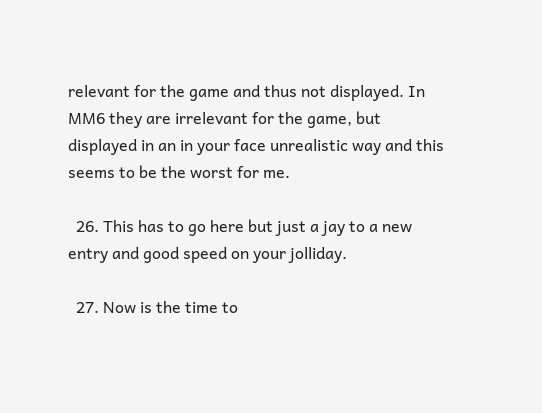relevant for the game and thus not displayed. In MM6 they are irrelevant for the game, but displayed in an in your face unrealistic way and this seems to be the worst for me.

  26. This has to go here but just a jay to a new entry and good speed on your jolliday.

  27. Now is the time to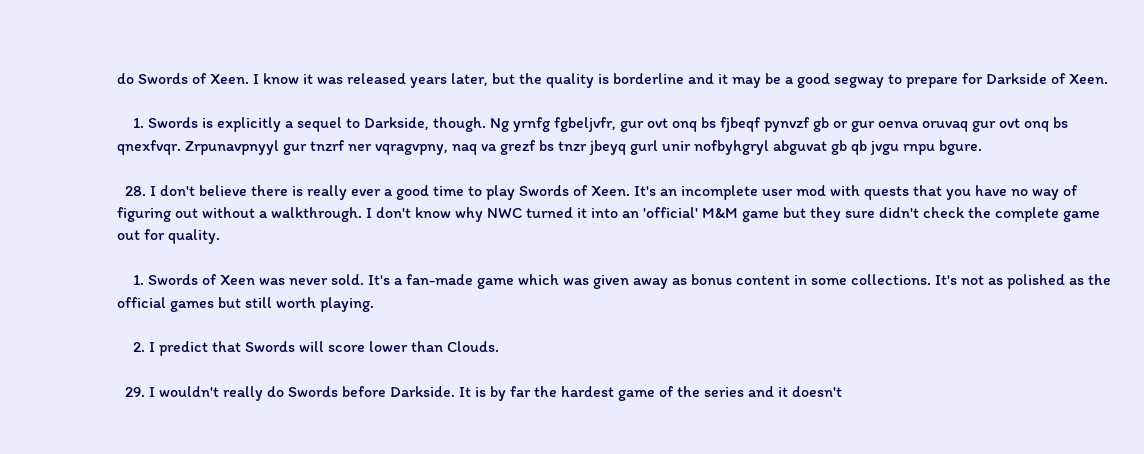do Swords of Xeen. I know it was released years later, but the quality is borderline and it may be a good segway to prepare for Darkside of Xeen.

    1. Swords is explicitly a sequel to Darkside, though. Ng yrnfg fgbeljvfr, gur ovt onq bs fjbeqf pynvzf gb or gur oenva oruvaq gur ovt onq bs qnexfvqr. Zrpunavpnyyl gur tnzrf ner vqragvpny, naq va grezf bs tnzr jbeyq gurl unir nofbyhgryl abguvat gb qb jvgu rnpu bgure.

  28. I don't believe there is really ever a good time to play Swords of Xeen. It's an incomplete user mod with quests that you have no way of figuring out without a walkthrough. I don't know why NWC turned it into an 'official' M&M game but they sure didn't check the complete game out for quality.

    1. Swords of Xeen was never sold. It's a fan-made game which was given away as bonus content in some collections. It's not as polished as the official games but still worth playing.

    2. I predict that Swords will score lower than Clouds.

  29. I wouldn't really do Swords before Darkside. It is by far the hardest game of the series and it doesn't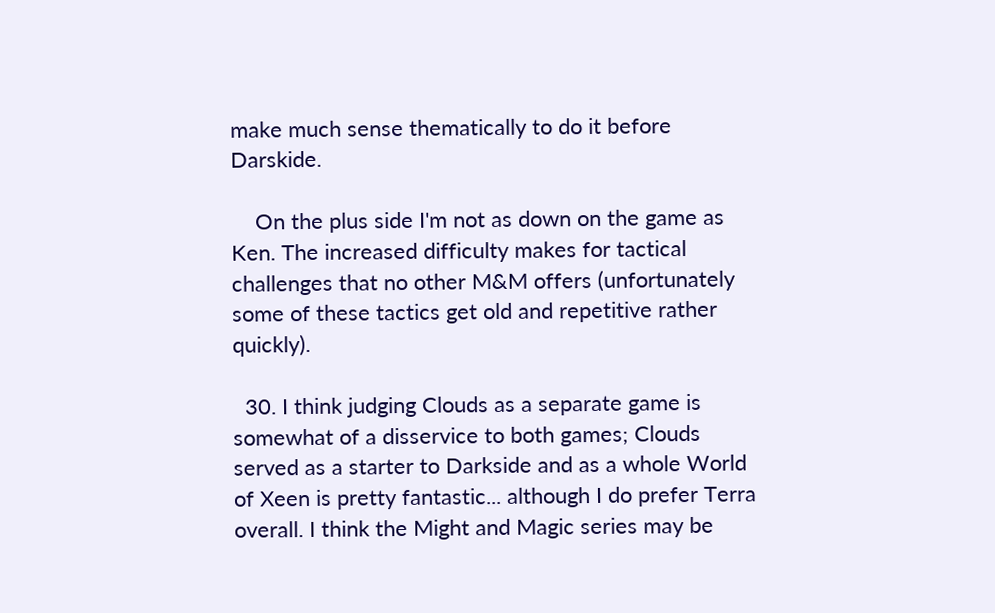make much sense thematically to do it before Darskide.

    On the plus side I'm not as down on the game as Ken. The increased difficulty makes for tactical challenges that no other M&M offers (unfortunately some of these tactics get old and repetitive rather quickly).

  30. I think judging Clouds as a separate game is somewhat of a disservice to both games; Clouds served as a starter to Darkside and as a whole World of Xeen is pretty fantastic... although I do prefer Terra overall. I think the Might and Magic series may be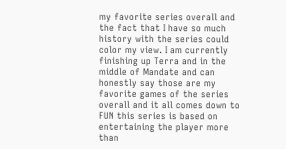my favorite series overall and the fact that I have so much history with the series could color my view. I am currently finishing up Terra and in the middle of Mandate and can honestly say those are my favorite games of the series overall and it all comes down to FUN this series is based on entertaining the player more than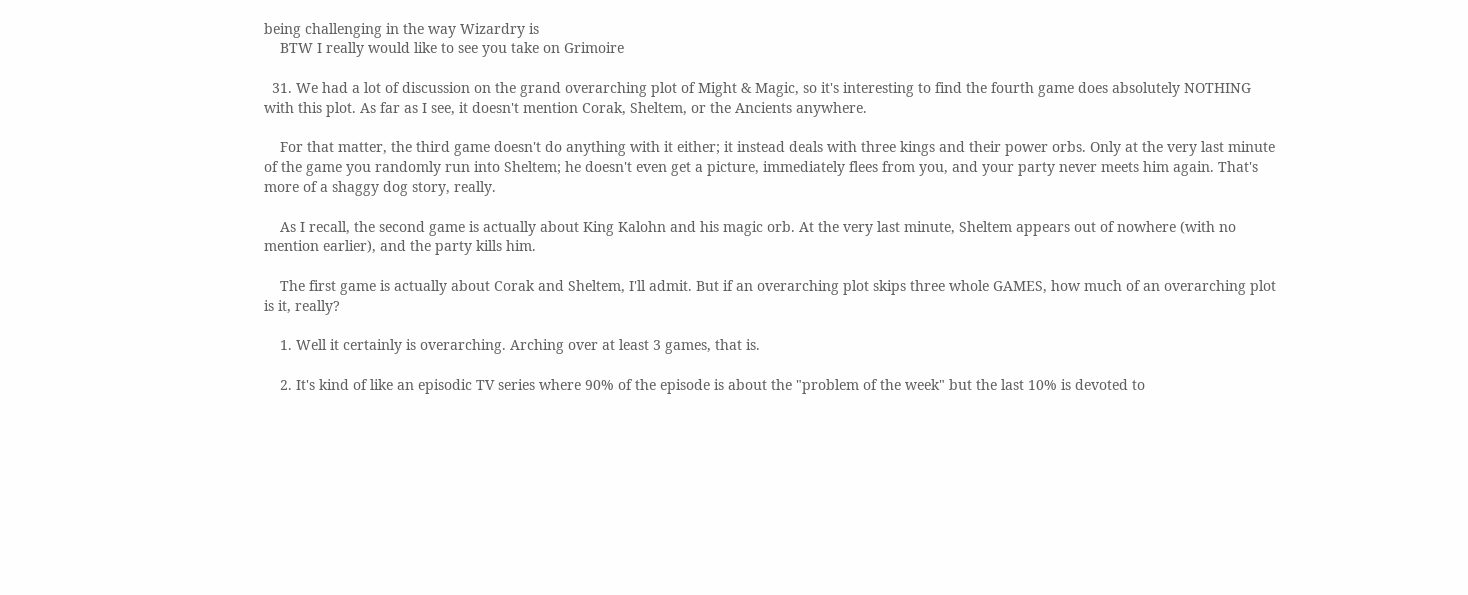being challenging in the way Wizardry is
    BTW I really would like to see you take on Grimoire

  31. We had a lot of discussion on the grand overarching plot of Might & Magic, so it's interesting to find the fourth game does absolutely NOTHING with this plot. As far as I see, it doesn't mention Corak, Sheltem, or the Ancients anywhere.

    For that matter, the third game doesn't do anything with it either; it instead deals with three kings and their power orbs. Only at the very last minute of the game you randomly run into Sheltem; he doesn't even get a picture, immediately flees from you, and your party never meets him again. That's more of a shaggy dog story, really.

    As I recall, the second game is actually about King Kalohn and his magic orb. At the very last minute, Sheltem appears out of nowhere (with no mention earlier), and the party kills him.

    The first game is actually about Corak and Sheltem, I'll admit. But if an overarching plot skips three whole GAMES, how much of an overarching plot is it, really?

    1. Well it certainly is overarching. Arching over at least 3 games, that is.

    2. It's kind of like an episodic TV series where 90% of the episode is about the "problem of the week" but the last 10% is devoted to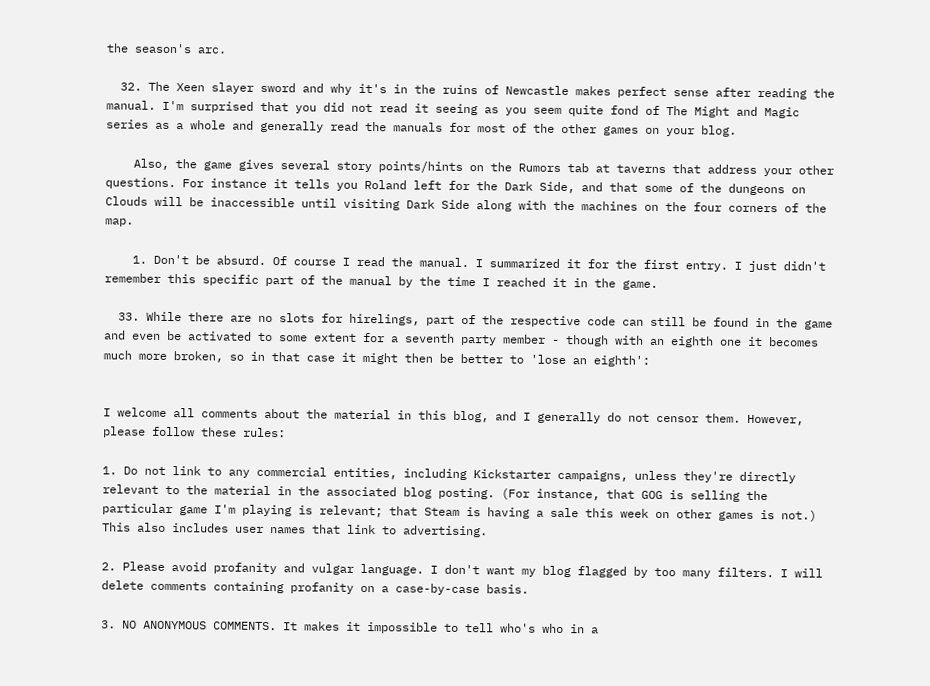the season's arc.

  32. The Xeen slayer sword and why it's in the ruins of Newcastle makes perfect sense after reading the manual. I'm surprised that you did not read it seeing as you seem quite fond of The Might and Magic series as a whole and generally read the manuals for most of the other games on your blog.

    Also, the game gives several story points/hints on the Rumors tab at taverns that address your other questions. For instance it tells you Roland left for the Dark Side, and that some of the dungeons on Clouds will be inaccessible until visiting Dark Side along with the machines on the four corners of the map.

    1. Don't be absurd. Of course I read the manual. I summarized it for the first entry. I just didn't remember this specific part of the manual by the time I reached it in the game.

  33. While there are no slots for hirelings, part of the respective code can still be found in the game and even be activated to some extent for a seventh party member - though with an eighth one it becomes much more broken, so in that case it might then be better to 'lose an eighth':


I welcome all comments about the material in this blog, and I generally do not censor them. However, please follow these rules:

1. Do not link to any commercial entities, including Kickstarter campaigns, unless they're directly relevant to the material in the associated blog posting. (For instance, that GOG is selling the particular game I'm playing is relevant; that Steam is having a sale this week on other games is not.) This also includes user names that link to advertising.

2. Please avoid profanity and vulgar language. I don't want my blog flagged by too many filters. I will delete comments containing profanity on a case-by-case basis.

3. NO ANONYMOUS COMMENTS. It makes it impossible to tell who's who in a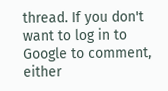thread. If you don't want to log in to Google to comment, either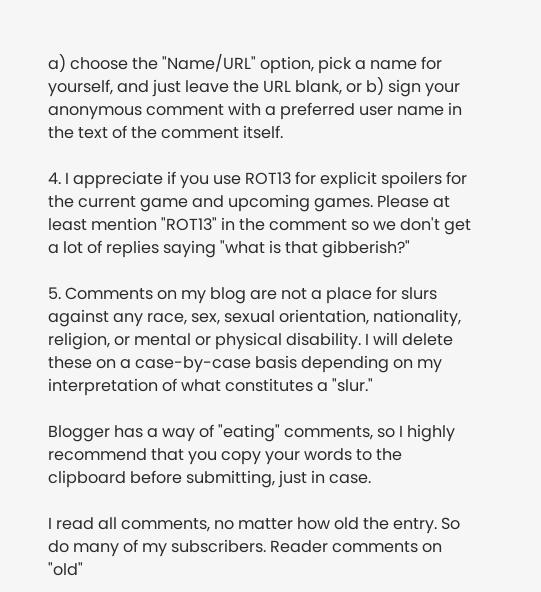a) choose the "Name/URL" option, pick a name for yourself, and just leave the URL blank, or b) sign your anonymous comment with a preferred user name in the text of the comment itself.

4. I appreciate if you use ROT13 for explicit spoilers for the current game and upcoming games. Please at least mention "ROT13" in the comment so we don't get a lot of replies saying "what is that gibberish?"

5. Comments on my blog are not a place for slurs against any race, sex, sexual orientation, nationality, religion, or mental or physical disability. I will delete these on a case-by-case basis depending on my interpretation of what constitutes a "slur."

Blogger has a way of "eating" comments, so I highly recommend that you copy your words to the clipboard before submitting, just in case.

I read all comments, no matter how old the entry. So do many of my subscribers. Reader comments on "old"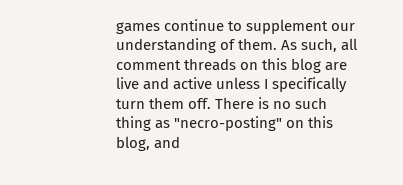games continue to supplement our understanding of them. As such, all comment threads on this blog are live and active unless I specifically turn them off. There is no such thing as "necro-posting" on this blog, and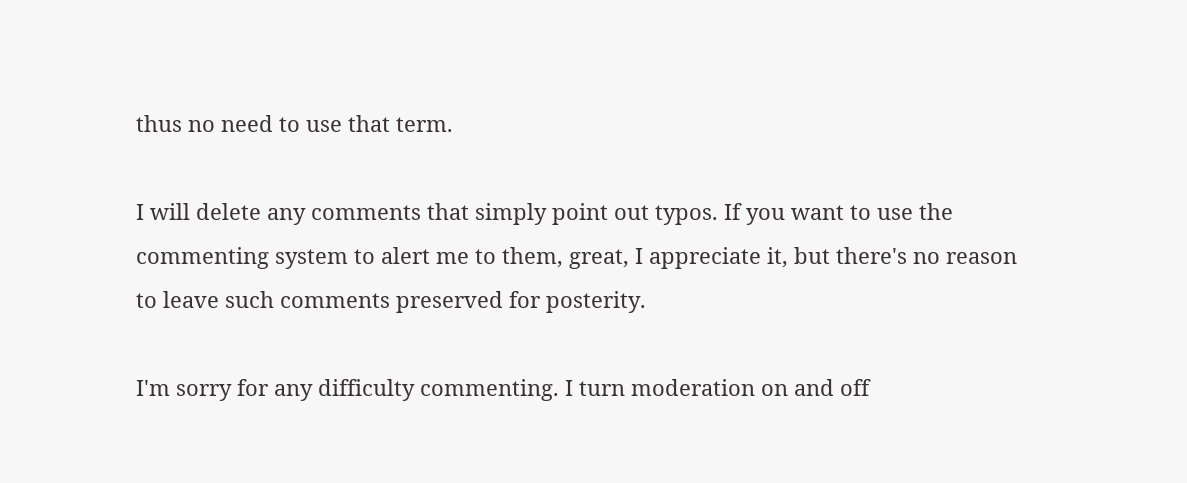thus no need to use that term.

I will delete any comments that simply point out typos. If you want to use the commenting system to alert me to them, great, I appreciate it, but there's no reason to leave such comments preserved for posterity.

I'm sorry for any difficulty commenting. I turn moderation on and off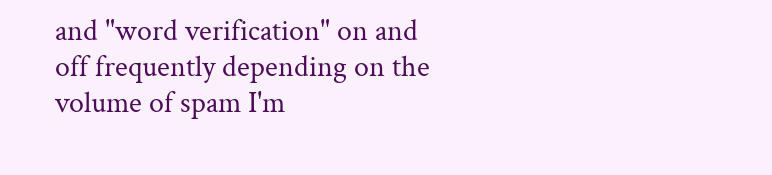and "word verification" on and off frequently depending on the volume of spam I'm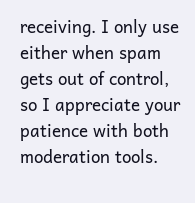receiving. I only use either when spam gets out of control, so I appreciate your patience with both moderation tools.